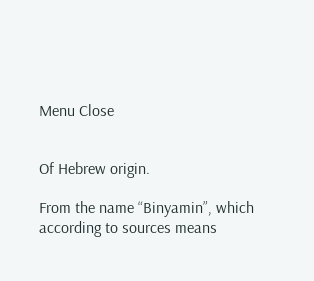Menu Close


Of Hebrew origin.

From the name “Binyamin”, which according to sources means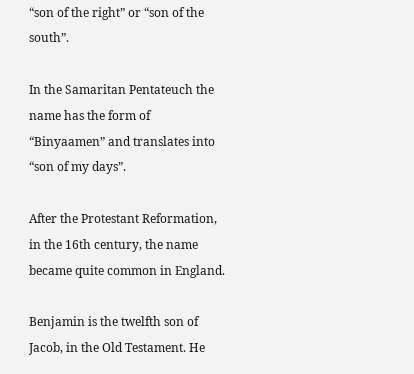“son of the right” or “son of the south”.

In the Samaritan Pentateuch the name has the form of “Binyaamen” and translates into “son of my days”.

After the Protestant Reformation, in the 16th century, the name became quite common in England.

Benjamin is the twelfth son of Jacob, in the Old Testament. He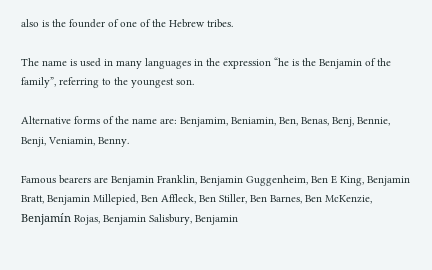also is the founder of one of the Hebrew tribes.

The name is used in many languages in the expression “he is the Benjamin of the family”, referring to the youngest son.

Alternative forms of the name are: Benjamim, Beniamin, Ben, Benas, Benj, Bennie, Benji, Veniamin, Benny.

Famous bearers are Benjamin Franklin, Benjamin Guggenheim, Ben E King, Benjamin Bratt, Benjamin Millepied, Ben Affleck, Ben Stiller, Ben Barnes, Ben McKenzie, Benjamín Rojas, Benjamin Salisbury, Benjamin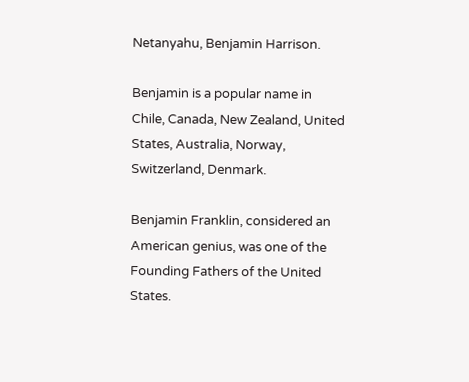Netanyahu, Benjamin Harrison.

Benjamin is a popular name in Chile, Canada, New Zealand, United States, Australia, Norway, Switzerland, Denmark.

Benjamin Franklin, considered an American genius, was one of the Founding Fathers of the United States.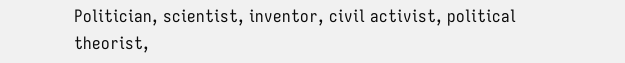Politician, scientist, inventor, civil activist, political theorist,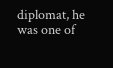diplomat, he was one of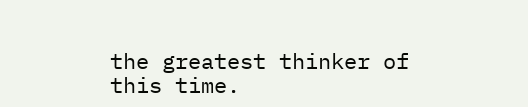the greatest thinker of this time.